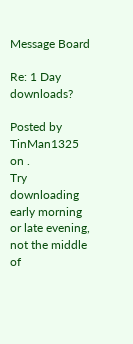Message Board

Re: 1 Day downloads?

Posted by TinMan1325 on .
Try downloading early morning or late evening, not the middle of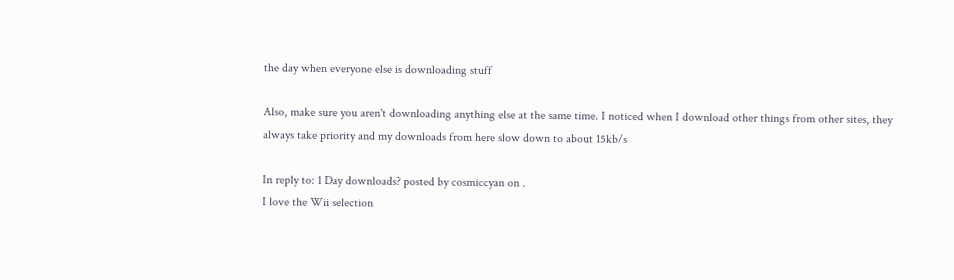the day when everyone else is downloading stuff

Also, make sure you aren't downloading anything else at the same time. I noticed when I download other things from other sites, they always take priority and my downloads from here slow down to about 15kb/s

In reply to: 1 Day downloads? posted by cosmiccyan on .
I love the Wii selection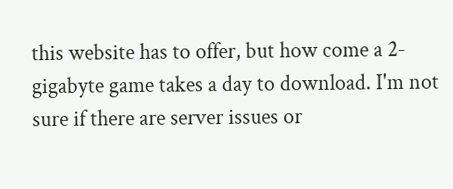this website has to offer, but how come a 2-gigabyte game takes a day to download. I'm not sure if there are server issues or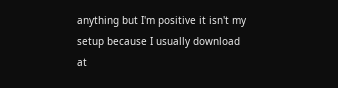anything but I'm positive it isn't my setup because I usually download at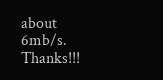about 6mb/s. Thanks!!!